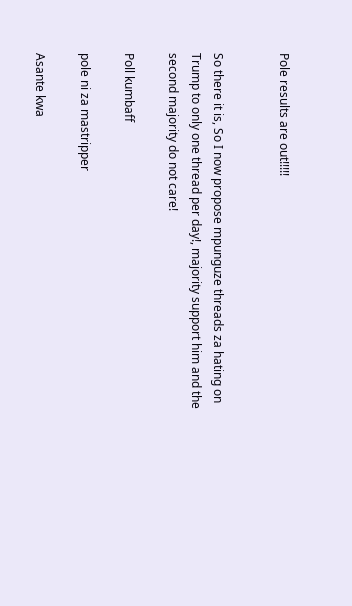Pole results are out!!!!!


So there it is, So I now propose mpunguze threads za hating on Trump to only one thread per day!, majority support him and the second majority do not care!

Poll kumbaff

pole ni za mastripper

Asante kwa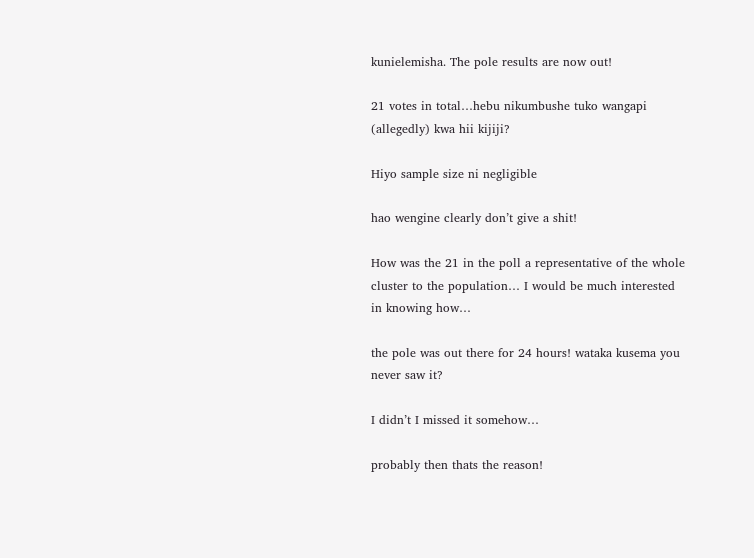kunielemisha. The pole results are now out!

21 votes in total…hebu nikumbushe tuko wangapi (allegedly) kwa hii kijiji?

Hiyo sample size ni negligible

hao wengine clearly don’t give a shit!

How was the 21 in the poll a representative of the whole cluster to the population… I would be much interested in knowing how…

the pole was out there for 24 hours! wataka kusema you never saw it?

I didn’t I missed it somehow…

probably then thats the reason!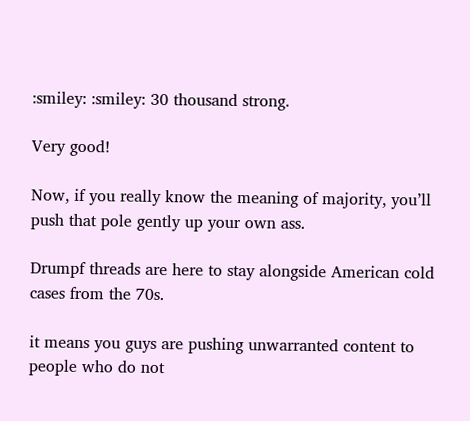:smiley: :smiley: 30 thousand strong.

Very good!

Now, if you really know the meaning of majority, you’ll push that pole gently up your own ass.

Drumpf threads are here to stay alongside American cold cases from the 70s.

it means you guys are pushing unwarranted content to people who do not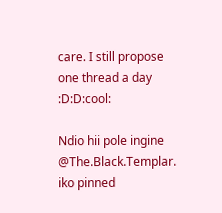care. I still propose one thread a day :D:D:cool:

Ndio hii pole ingine @The.Black.Templar. iko pinned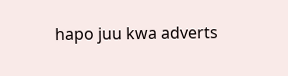hapo juu kwa adverts